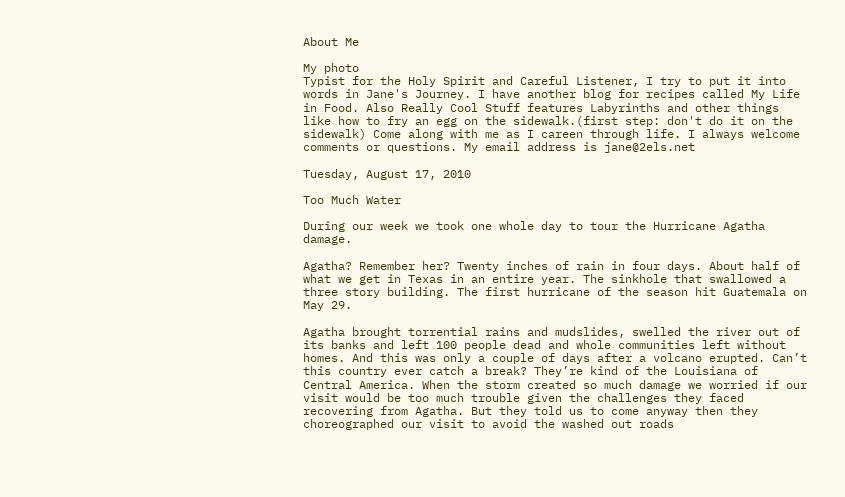About Me

My photo
Typist for the Holy Spirit and Careful Listener, I try to put it into words in Jane's Journey. I have another blog for recipes called My Life in Food. Also Really Cool Stuff features Labyrinths and other things like how to fry an egg on the sidewalk.(first step: don't do it on the sidewalk) Come along with me as I careen through life. I always welcome comments or questions. My email address is jane@2els.net

Tuesday, August 17, 2010

Too Much Water

During our week we took one whole day to tour the Hurricane Agatha damage.

Agatha? Remember her? Twenty inches of rain in four days. About half of what we get in Texas in an entire year. The sinkhole that swallowed a three story building. The first hurricane of the season hit Guatemala on May 29.

Agatha brought torrential rains and mudslides, swelled the river out of its banks and left 100 people dead and whole communities left without homes. And this was only a couple of days after a volcano erupted. Can’t this country ever catch a break? They’re kind of the Louisiana of Central America. When the storm created so much damage we worried if our visit would be too much trouble given the challenges they faced recovering from Agatha. But they told us to come anyway then they choreographed our visit to avoid the washed out roads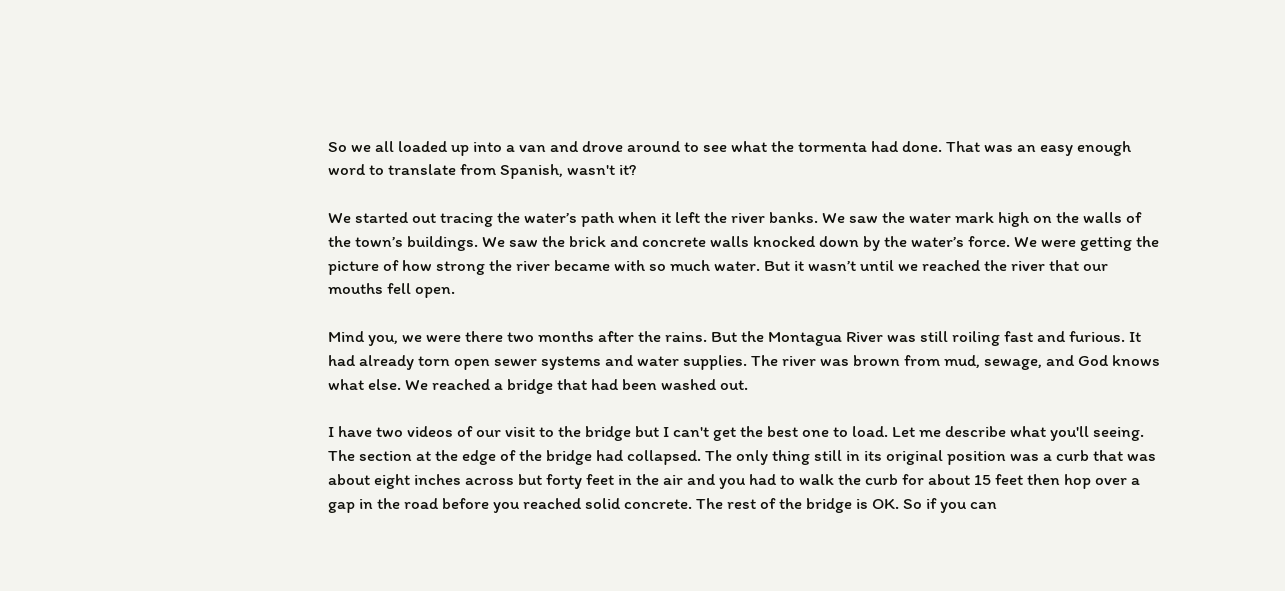So we all loaded up into a van and drove around to see what the tormenta had done. That was an easy enough word to translate from Spanish, wasn't it?

We started out tracing the water’s path when it left the river banks. We saw the water mark high on the walls of the town’s buildings. We saw the brick and concrete walls knocked down by the water’s force. We were getting the picture of how strong the river became with so much water. But it wasn’t until we reached the river that our mouths fell open.

Mind you, we were there two months after the rains. But the Montagua River was still roiling fast and furious. It had already torn open sewer systems and water supplies. The river was brown from mud, sewage, and God knows what else. We reached a bridge that had been washed out.

I have two videos of our visit to the bridge but I can't get the best one to load. Let me describe what you'll seeing. The section at the edge of the bridge had collapsed. The only thing still in its original position was a curb that was about eight inches across but forty feet in the air and you had to walk the curb for about 15 feet then hop over a gap in the road before you reached solid concrete. The rest of the bridge is OK. So if you can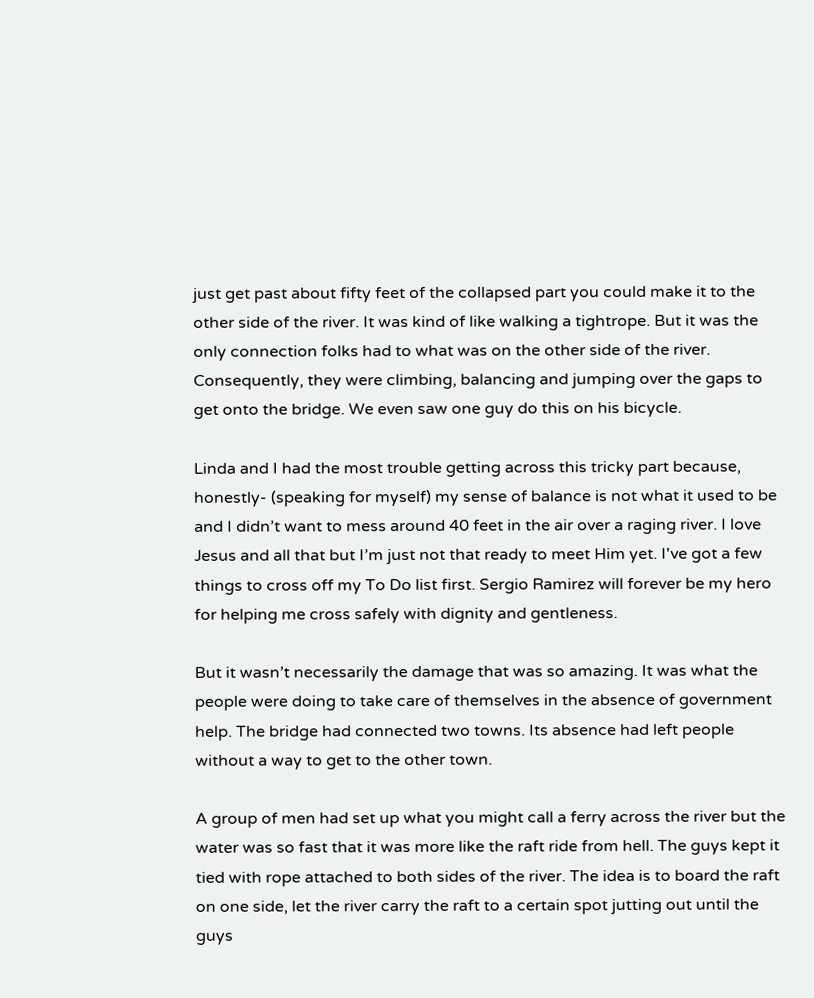just get past about fifty feet of the collapsed part you could make it to the other side of the river. It was kind of like walking a tightrope. But it was the only connection folks had to what was on the other side of the river. Consequently, they were climbing, balancing and jumping over the gaps to get onto the bridge. We even saw one guy do this on his bicycle.

Linda and I had the most trouble getting across this tricky part because, honestly- (speaking for myself) my sense of balance is not what it used to be and I didn’t want to mess around 40 feet in the air over a raging river. I love Jesus and all that but I’m just not that ready to meet Him yet. I've got a few things to cross off my To Do list first. Sergio Ramirez will forever be my hero for helping me cross safely with dignity and gentleness.

But it wasn’t necessarily the damage that was so amazing. It was what the people were doing to take care of themselves in the absence of government help. The bridge had connected two towns. Its absence had left people without a way to get to the other town.

A group of men had set up what you might call a ferry across the river but the water was so fast that it was more like the raft ride from hell. The guys kept it tied with rope attached to both sides of the river. The idea is to board the raft on one side, let the river carry the raft to a certain spot jutting out until the guys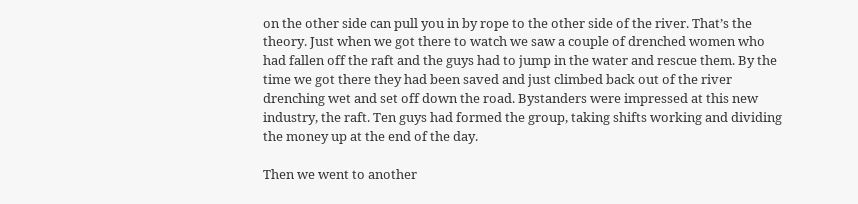on the other side can pull you in by rope to the other side of the river. That’s the theory. Just when we got there to watch we saw a couple of drenched women who had fallen off the raft and the guys had to jump in the water and rescue them. By the time we got there they had been saved and just climbed back out of the river drenching wet and set off down the road. Bystanders were impressed at this new industry, the raft. Ten guys had formed the group, taking shifts working and dividing the money up at the end of the day.

Then we went to another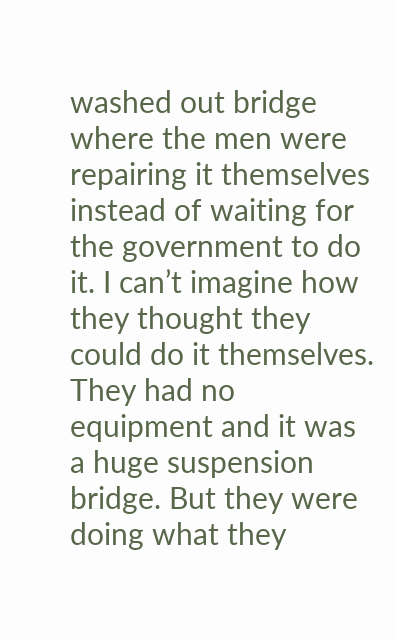washed out bridge where the men were repairing it themselves instead of waiting for the government to do it. I can’t imagine how they thought they could do it themselves. They had no equipment and it was a huge suspension bridge. But they were doing what they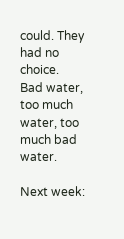could. They had no choice.
Bad water, too much water, too much bad water.

Next week: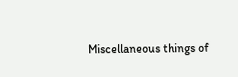Miscellaneous things of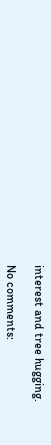interest and tree hugging.

No comments: